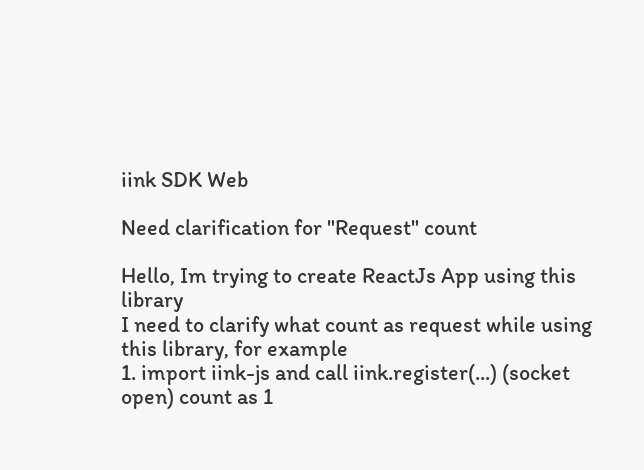iink SDK Web

Need clarification for "Request" count

Hello, Im trying to create ReactJs App using this library
I need to clarify what count as request while using this library, for example
1. import iink-js and call iink.register(...) (socket open) count as 1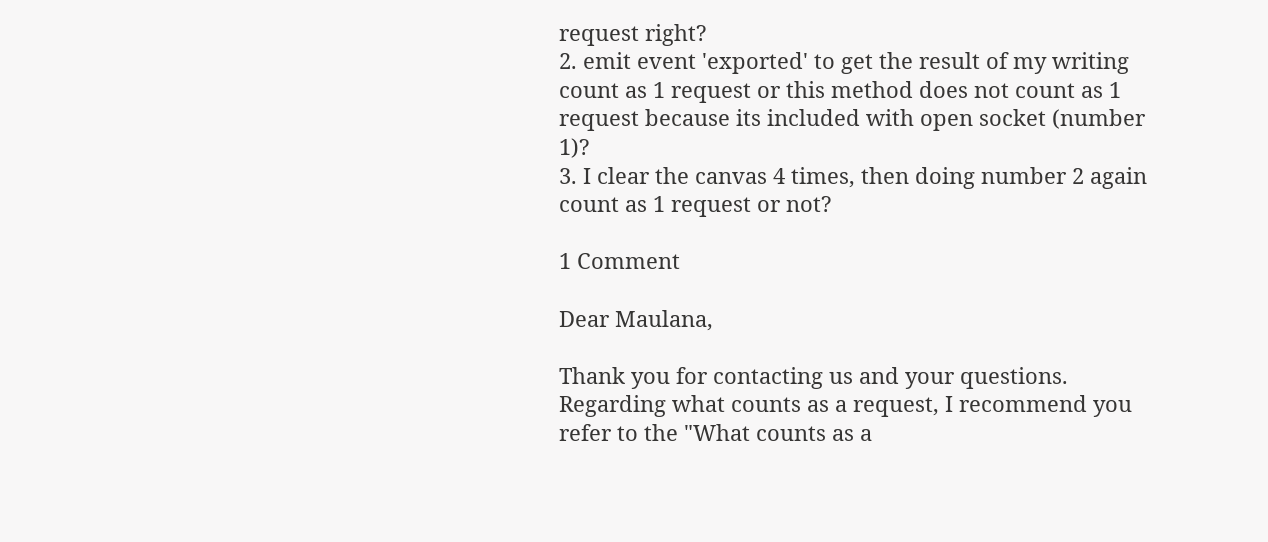request right?
2. emit event 'exported' to get the result of my writing count as 1 request or this method does not count as 1 request because its included with open socket (number 1)?
3. I clear the canvas 4 times, then doing number 2 again count as 1 request or not?

1 Comment

Dear Maulana,

Thank you for contacting us and your questions.
Regarding what counts as a request, I recommend you refer to the "What counts as a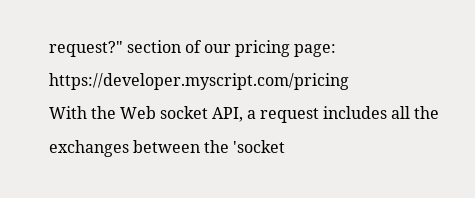request?" section of our pricing page: https://developer.myscript.com/pricing
With the Web socket API, a request includes all the exchanges between the 'socket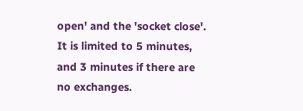open' and the 'socket close'. It is limited to 5 minutes, and 3 minutes if there are no exchanges.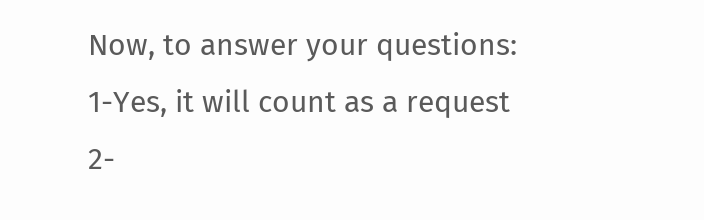Now, to answer your questions:
1-Yes, it will count as a request
2-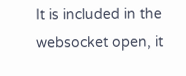It is included in the websocket open, it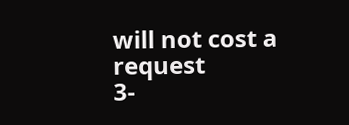will not cost a request
3-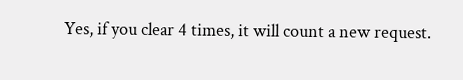Yes, if you clear 4 times, it will count a new request.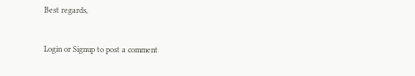Best regards,


Login or Signup to post a comment